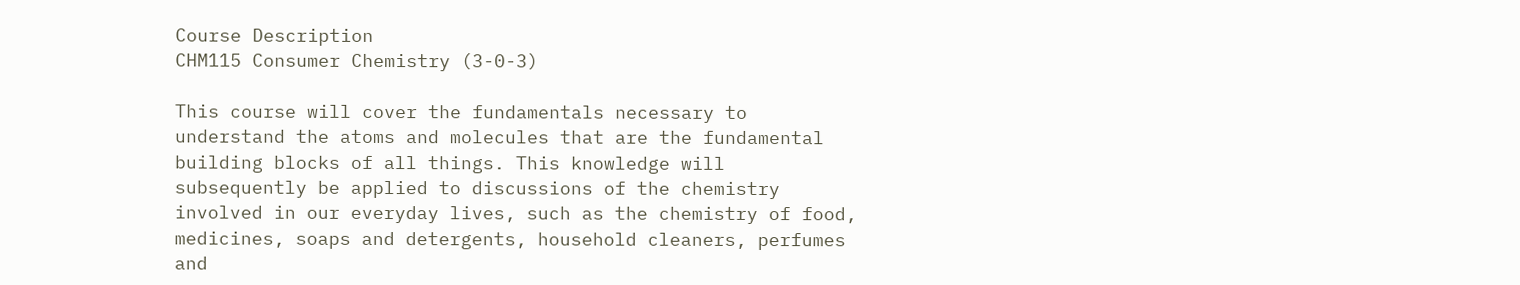Course Description
CHM115 Consumer Chemistry (3-0-3)

This course will cover the fundamentals necessary to understand the atoms and molecules that are the fundamental building blocks of all things. This knowledge will subsequently be applied to discussions of the chemistry involved in our everyday lives, such as the chemistry of food, medicines, soaps and detergents, household cleaners, perfumes and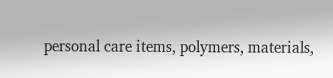personal care items, polymers, materials,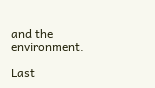and the environment.

Last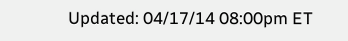Updated: 04/17/14 08:00pm ET